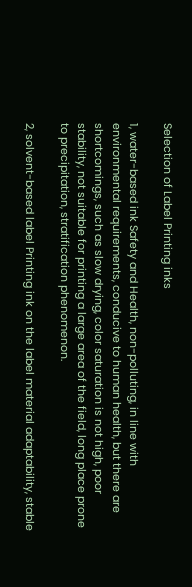Selection of Label Printing inks

1, water-based ink Safety and Health, non-polluting, in line with environmental requirements, conducive to human health, but there are shortcomings, such as slow drying, color saturation is not high, poor stability, not suitable for printing a large area of the field, long place prone to precipitation, stratification phenomenon.

2, solvent-based label Printing ink on the label material adaptability, stable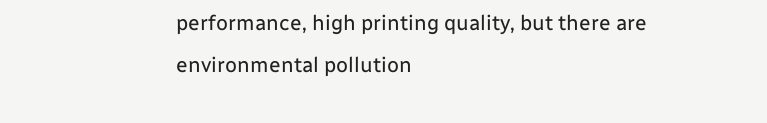performance, high printing quality, but there are environmental pollution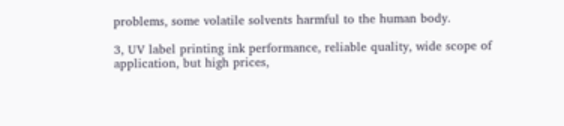problems, some volatile solvents harmful to the human body.

3, UV label printing ink performance, reliable quality, wide scope of application, but high prices,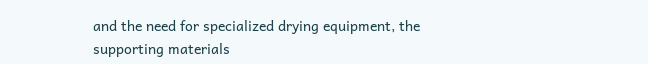and the need for specialized drying equipment, the supporting materials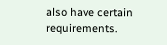also have certain requirements.